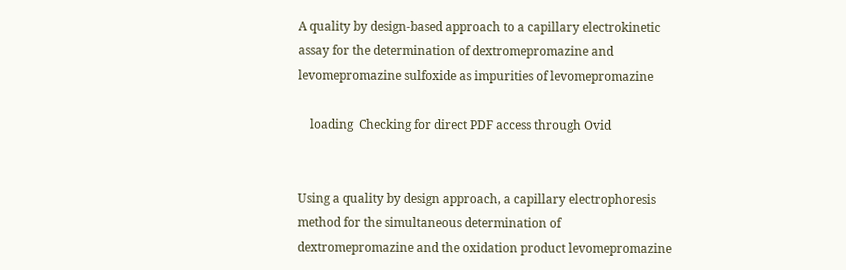A quality by design-based approach to a capillary electrokinetic assay for the determination of dextromepromazine and levomepromazine sulfoxide as impurities of levomepromazine

    loading  Checking for direct PDF access through Ovid


Using a quality by design approach, a capillary electrophoresis method for the simultaneous determination of dextromepromazine and the oxidation product levomepromazine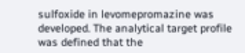sulfoxide in levomepromazine was developed. The analytical target profile was defined that the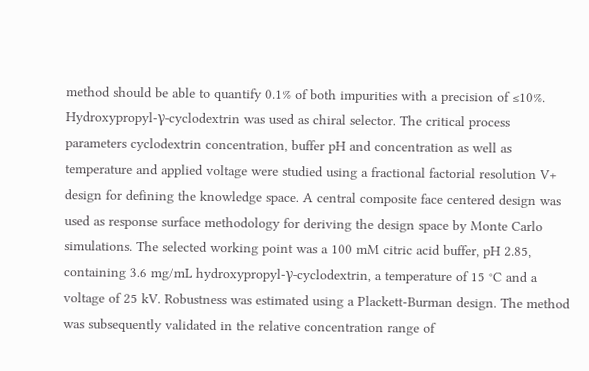method should be able to quantify 0.1% of both impurities with a precision of ≤10%. Hydroxypropyl-γ-cyclodextrin was used as chiral selector. The critical process parameters cyclodextrin concentration, buffer pH and concentration as well as temperature and applied voltage were studied using a fractional factorial resolution V+ design for defining the knowledge space. A central composite face centered design was used as response surface methodology for deriving the design space by Monte Carlo simulations. The selected working point was a 100 mM citric acid buffer, pH 2.85, containing 3.6 mg/mL hydroxypropyl-γ-cyclodextrin, a temperature of 15 °C and a voltage of 25 kV. Robustness was estimated using a Plackett-Burman design. The method was subsequently validated in the relative concentration range of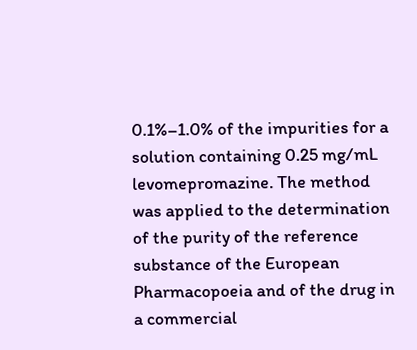0.1%–1.0% of the impurities for a solution containing 0.25 mg/mL levomepromazine. The method was applied to the determination of the purity of the reference substance of the European Pharmacopoeia and of the drug in a commercial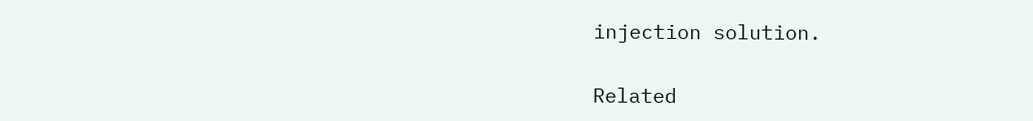injection solution.

Related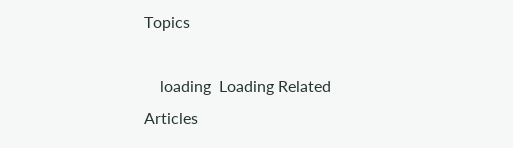Topics

    loading  Loading Related Articles